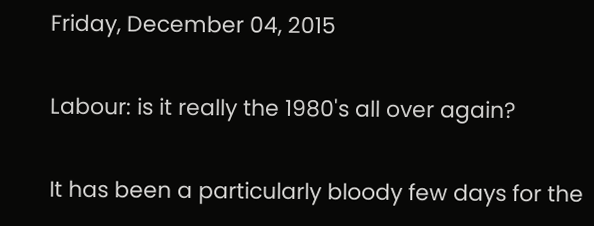Friday, December 04, 2015

Labour: is it really the 1980's all over again?

It has been a particularly bloody few days for the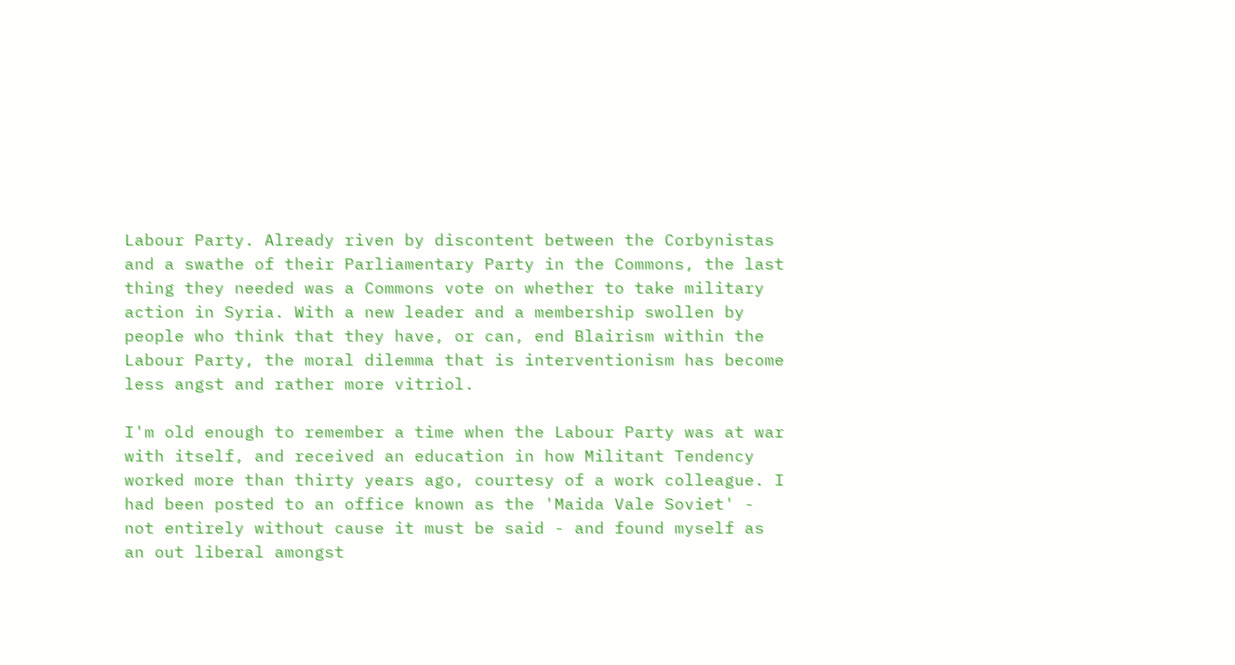Labour Party. Already riven by discontent between the Corbynistas and a swathe of their Parliamentary Party in the Commons, the last thing they needed was a Commons vote on whether to take military action in Syria. With a new leader and a membership swollen by people who think that they have, or can, end Blairism within the Labour Party, the moral dilemma that is interventionism has become less angst and rather more vitriol.

I'm old enough to remember a time when the Labour Party was at war with itself, and received an education in how Militant Tendency worked more than thirty years ago, courtesy of a work colleague. I had been posted to an office known as the 'Maida Vale Soviet' - not entirely without cause it must be said - and found myself as an out liberal amongst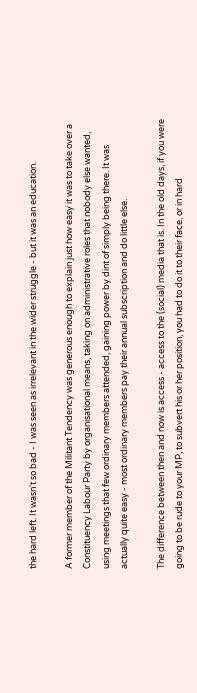the hard left. It wasn't so bad - I was seen as irrelevant in the wider struggle - but it was an education.

A former member of the Militant Tendency was generous enough to explain just how easy it was to take over a Constituency Labour Party by organisational means, taking on administrative roles that nobody else wanted, using meetings that few ordinary members attended, gaining power by dint of simply being there. It was actually quite easy - most ordinary members pay their annual subscription and do little else.

The difference between then and now is access - access to the (social) media that is. In the old days, if you were going to be rude to your MP, to subvert his or her position, you had to do it to their face, or in hard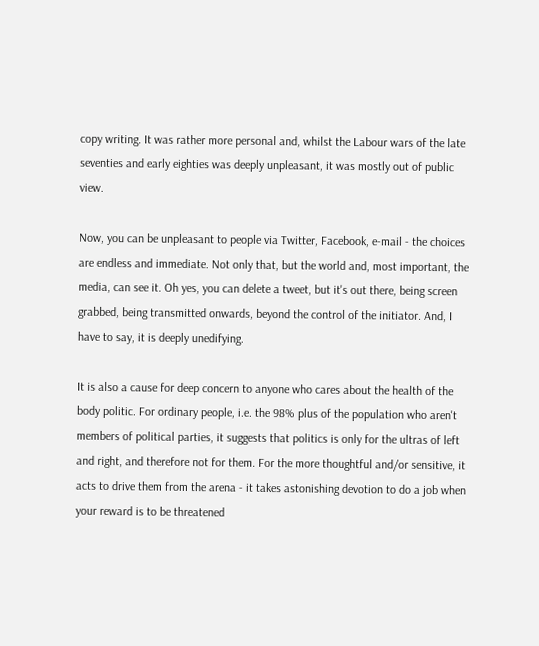copy writing. It was rather more personal and, whilst the Labour wars of the late seventies and early eighties was deeply unpleasant, it was mostly out of public view.

Now, you can be unpleasant to people via Twitter, Facebook, e-mail - the choices are endless and immediate. Not only that, but the world and, most important, the media, can see it. Oh yes, you can delete a tweet, but it's out there, being screen grabbed, being transmitted onwards, beyond the control of the initiator. And, I have to say, it is deeply unedifying.

It is also a cause for deep concern to anyone who cares about the health of the body politic. For ordinary people, i.e. the 98% plus of the population who aren't members of political parties, it suggests that politics is only for the ultras of left and right, and therefore not for them. For the more thoughtful and/or sensitive, it acts to drive them from the arena - it takes astonishing devotion to do a job when your reward is to be threatened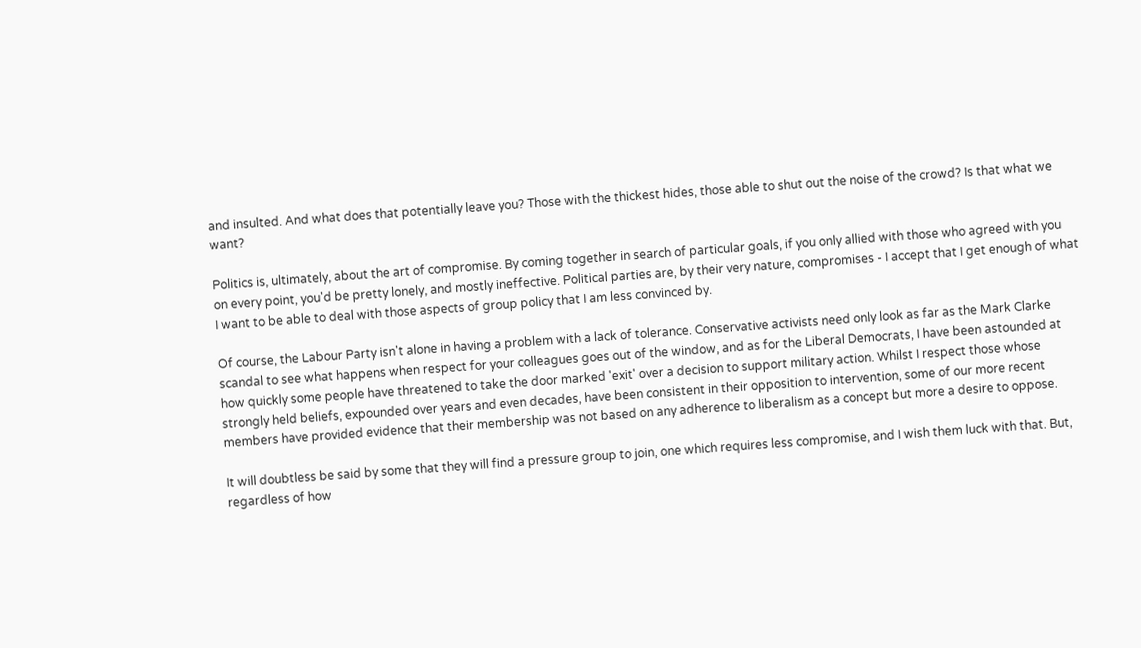and insulted. And what does that potentially leave you? Those with the thickest hides, those able to shut out the noise of the crowd? Is that what we want?

Politics is, ultimately, about the art of compromise. By coming together in search of particular goals, if you only allied with those who agreed with you on every point, you'd be pretty lonely, and mostly ineffective. Political parties are, by their very nature, compromises - I accept that I get enough of what I want to be able to deal with those aspects of group policy that I am less convinced by.

Of course, the Labour Party isn't alone in having a problem with a lack of tolerance. Conservative activists need only look as far as the Mark Clarke scandal to see what happens when respect for your colleagues goes out of the window, and as for the Liberal Democrats, I have been astounded at how quickly some people have threatened to take the door marked 'exit' over a decision to support military action. Whilst I respect those whose strongly held beliefs, expounded over years and even decades, have been consistent in their opposition to intervention, some of our more recent members have provided evidence that their membership was not based on any adherence to liberalism as a concept but more a desire to oppose.

It will doubtless be said by some that they will find a pressure group to join, one which requires less compromise, and I wish them luck with that. But, regardless of how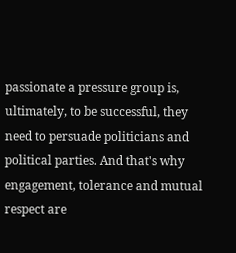passionate a pressure group is, ultimately, to be successful, they need to persuade politicians and political parties. And that's why engagement, tolerance and mutual respect are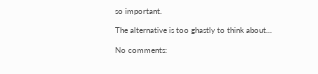so important.

The alternative is too ghastly to think about...

No comments: